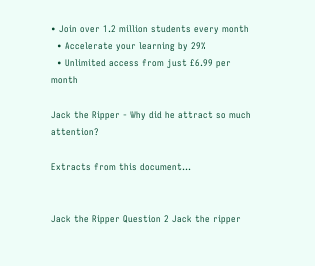• Join over 1.2 million students every month
  • Accelerate your learning by 29%
  • Unlimited access from just £6.99 per month

Jack the Ripper - Why did he attract so much attention?

Extracts from this document...


Jack the Ripper Question 2 Jack the ripper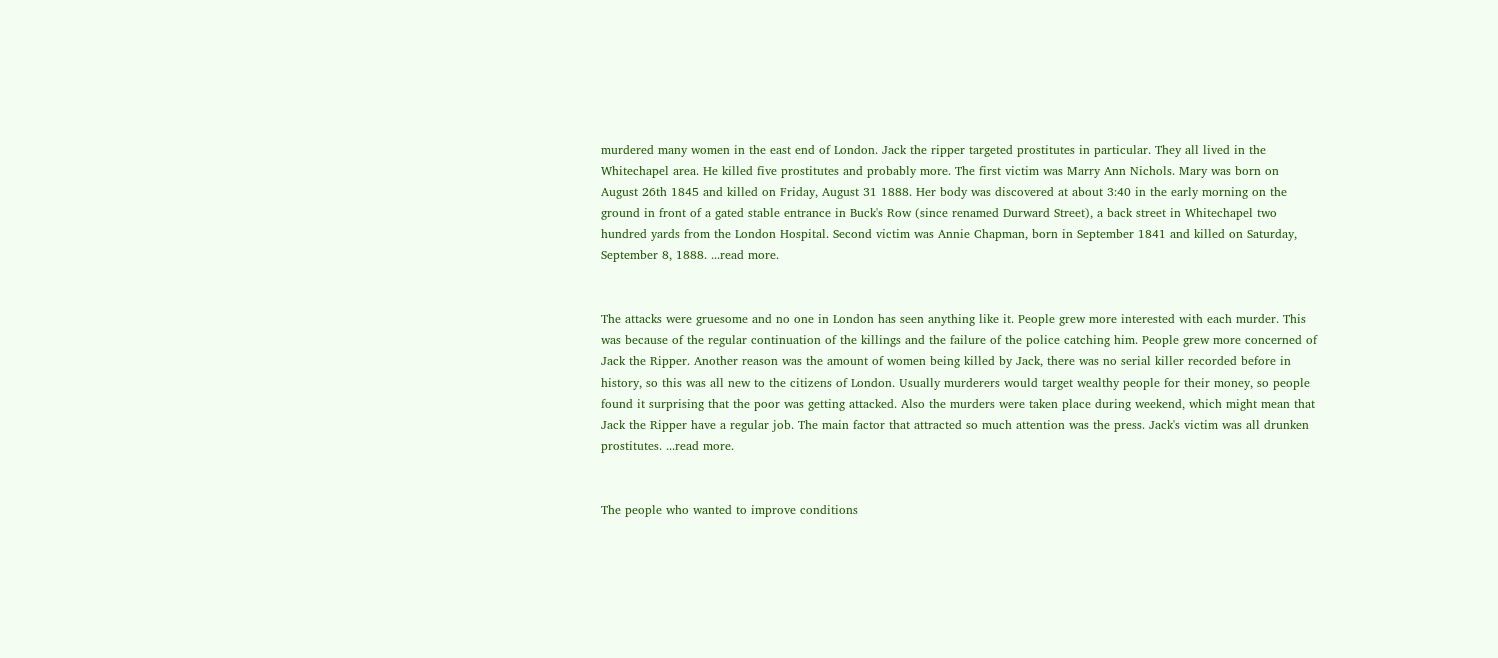murdered many women in the east end of London. Jack the ripper targeted prostitutes in particular. They all lived in the Whitechapel area. He killed five prostitutes and probably more. The first victim was Marry Ann Nichols. Mary was born on August 26th 1845 and killed on Friday, August 31 1888. Her body was discovered at about 3:40 in the early morning on the ground in front of a gated stable entrance in Buck's Row (since renamed Durward Street), a back street in Whitechapel two hundred yards from the London Hospital. Second victim was Annie Chapman, born in September 1841 and killed on Saturday, September 8, 1888. ...read more.


The attacks were gruesome and no one in London has seen anything like it. People grew more interested with each murder. This was because of the regular continuation of the killings and the failure of the police catching him. People grew more concerned of Jack the Ripper. Another reason was the amount of women being killed by Jack, there was no serial killer recorded before in history, so this was all new to the citizens of London. Usually murderers would target wealthy people for their money, so people found it surprising that the poor was getting attacked. Also the murders were taken place during weekend, which might mean that Jack the Ripper have a regular job. The main factor that attracted so much attention was the press. Jack's victim was all drunken prostitutes. ...read more.


The people who wanted to improve conditions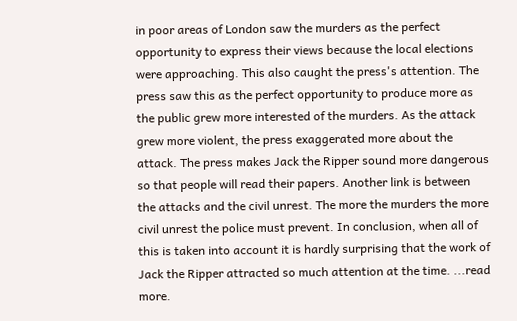in poor areas of London saw the murders as the perfect opportunity to express their views because the local elections were approaching. This also caught the press's attention. The press saw this as the perfect opportunity to produce more as the public grew more interested of the murders. As the attack grew more violent, the press exaggerated more about the attack. The press makes Jack the Ripper sound more dangerous so that people will read their papers. Another link is between the attacks and the civil unrest. The more the murders the more civil unrest the police must prevent. In conclusion, when all of this is taken into account it is hardly surprising that the work of Jack the Ripper attracted so much attention at the time. ...read more.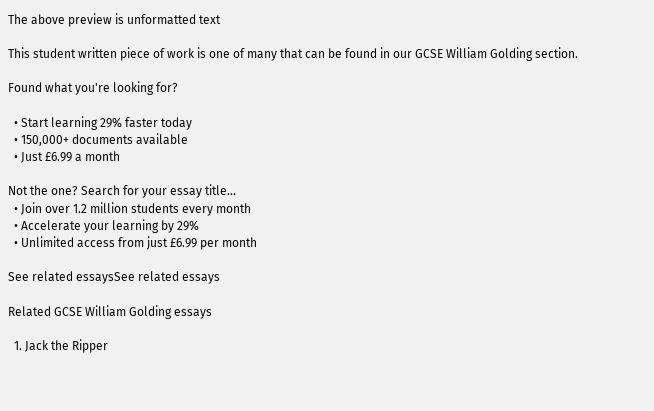The above preview is unformatted text

This student written piece of work is one of many that can be found in our GCSE William Golding section.

Found what you're looking for?

  • Start learning 29% faster today
  • 150,000+ documents available
  • Just £6.99 a month

Not the one? Search for your essay title...
  • Join over 1.2 million students every month
  • Accelerate your learning by 29%
  • Unlimited access from just £6.99 per month

See related essaysSee related essays

Related GCSE William Golding essays

  1. Jack the Ripper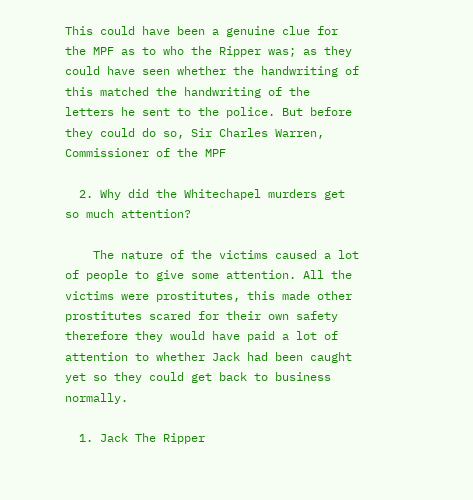This could have been a genuine clue for the MPF as to who the Ripper was; as they could have seen whether the handwriting of this matched the handwriting of the letters he sent to the police. But before they could do so, Sir Charles Warren, Commissioner of the MPF

  2. Why did the Whitechapel murders get so much attention?

    The nature of the victims caused a lot of people to give some attention. All the victims were prostitutes, this made other prostitutes scared for their own safety therefore they would have paid a lot of attention to whether Jack had been caught yet so they could get back to business normally.

  1. Jack The Ripper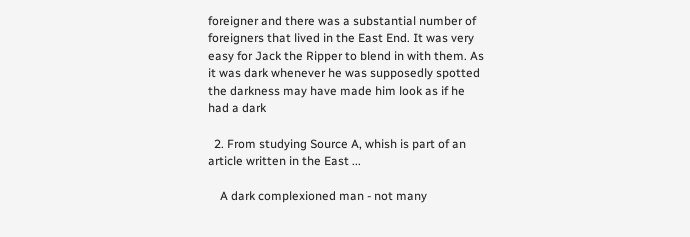foreigner and there was a substantial number of foreigners that lived in the East End. It was very easy for Jack the Ripper to blend in with them. As it was dark whenever he was supposedly spotted the darkness may have made him look as if he had a dark

  2. From studying Source A, whish is part of an article written in the East ...

    A dark complexioned man - not many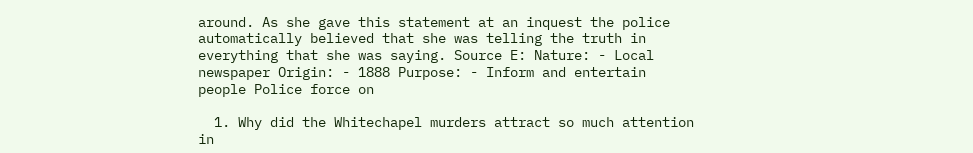around. As she gave this statement at an inquest the police automatically believed that she was telling the truth in everything that she was saying. Source E: Nature: - Local newspaper Origin: - 1888 Purpose: - Inform and entertain people Police force on

  1. Why did the Whitechapel murders attract so much attention in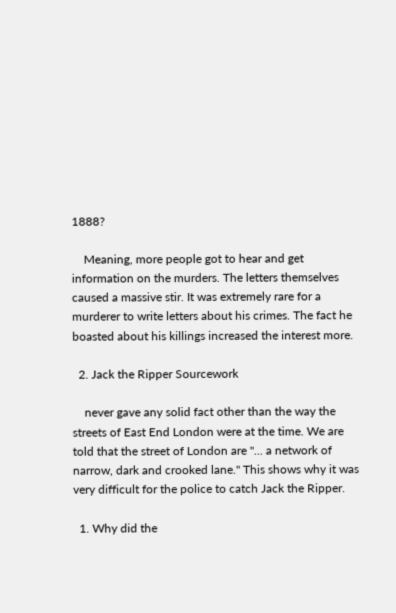1888?

    Meaning, more people got to hear and get information on the murders. The letters themselves caused a massive stir. It was extremely rare for a murderer to write letters about his crimes. The fact he boasted about his killings increased the interest more.

  2. Jack the Ripper Sourcework

    never gave any solid fact other than the way the streets of East End London were at the time. We are told that the street of London are "... a network of narrow, dark and crooked lane." This shows why it was very difficult for the police to catch Jack the Ripper.

  1. Why did the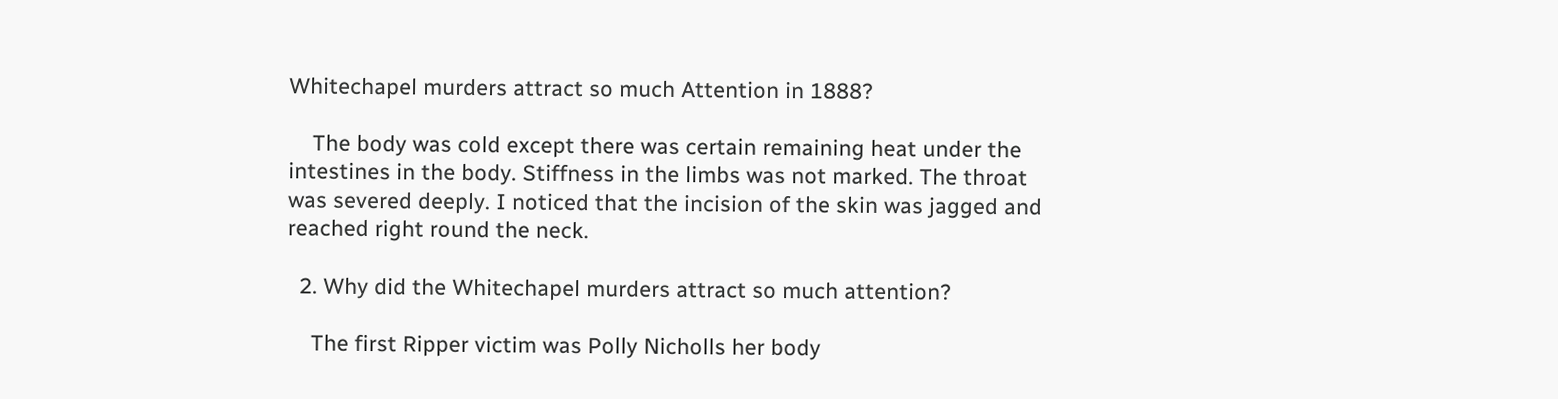Whitechapel murders attract so much Attention in 1888?

    The body was cold except there was certain remaining heat under the intestines in the body. Stiffness in the limbs was not marked. The throat was severed deeply. I noticed that the incision of the skin was jagged and reached right round the neck.

  2. Why did the Whitechapel murders attract so much attention?

    The first Ripper victim was Polly Nicholls her body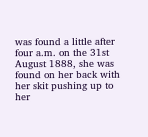was found a little after four a.m. on the 31st August 1888, she was found on her back with her skit pushing up to her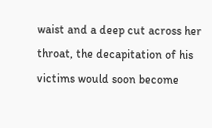waist and a deep cut across her throat, the decapitation of his victims would soon become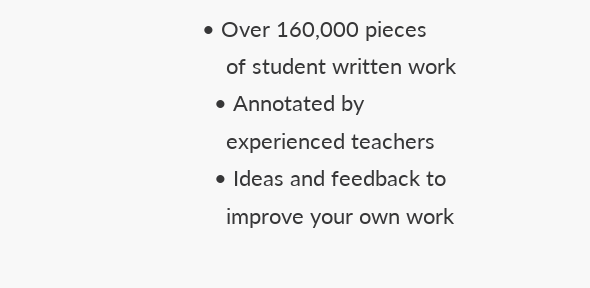• Over 160,000 pieces
    of student written work
  • Annotated by
    experienced teachers
  • Ideas and feedback to
    improve your own work